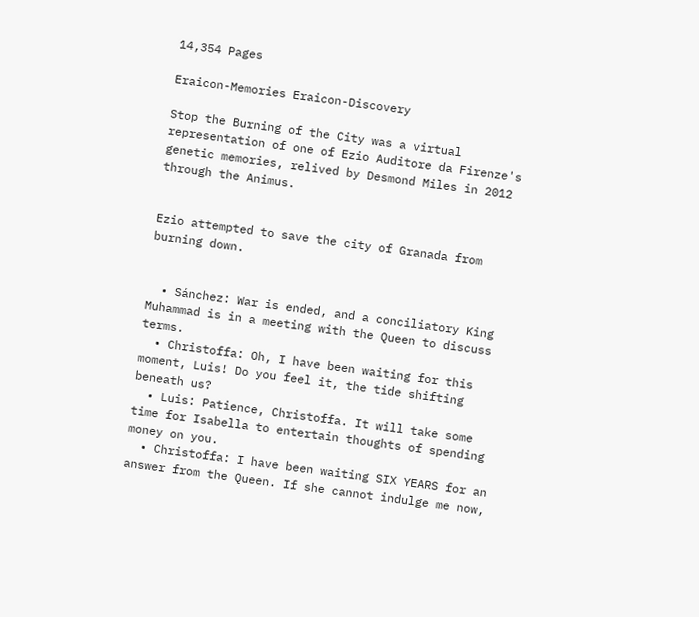14,354 Pages

Eraicon-Memories Eraicon-Discovery

Stop the Burning of the City was a virtual representation of one of Ezio Auditore da Firenze's genetic memories, relived by Desmond Miles in 2012 through the Animus.


Ezio attempted to save the city of Granada from burning down.


  • Sánchez: War is ended, and a conciliatory King Muhammad is in a meeting with the Queen to discuss terms.
  • Christoffa: Oh, I have been waiting for this moment, Luis! Do you feel it, the tide shifting beneath us?
  • Luis: Patience, Christoffa. It will take some time for Isabella to entertain thoughts of spending money on you.
  • Christoffa: I have been waiting SIX YEARS for an answer from the Queen. If she cannot indulge me now,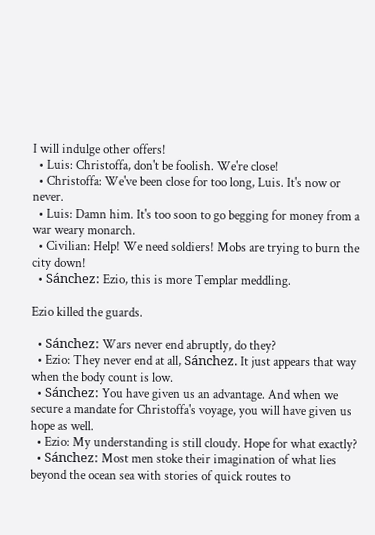I will indulge other offers!
  • Luis: Christoffa, don't be foolish. We're close!
  • Christoffa: We've been close for too long, Luis. It's now or never.
  • Luis: Damn him. It's too soon to go begging for money from a war weary monarch.
  • Civilian: Help! We need soldiers! Mobs are trying to burn the city down!
  • Sánchez: Ezio, this is more Templar meddling.

Ezio killed the guards.

  • Sánchez: Wars never end abruptly, do they?
  • Ezio: They never end at all, Sánchez. It just appears that way when the body count is low.
  • Sánchez: You have given us an advantage. And when we secure a mandate for Christoffa's voyage, you will have given us hope as well.
  • Ezio: My understanding is still cloudy. Hope for what exactly?
  • Sánchez: Most men stoke their imagination of what lies beyond the ocean sea with stories of quick routes to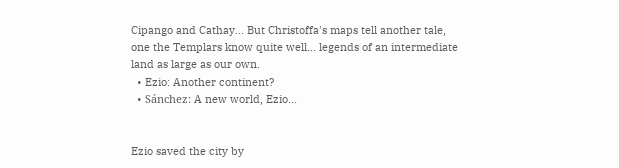Cipango and Cathay... But Christoffa's maps tell another tale, one the Templars know quite well... legends of an intermediate land as large as our own.
  • Ezio: Another continent?
  • Sánchez: A new world, Ezio...


Ezio saved the city by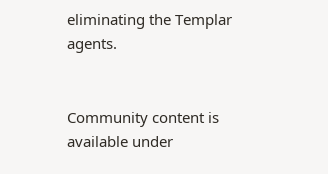eliminating the Templar agents.


Community content is available under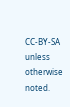CC-BY-SA unless otherwise noted.